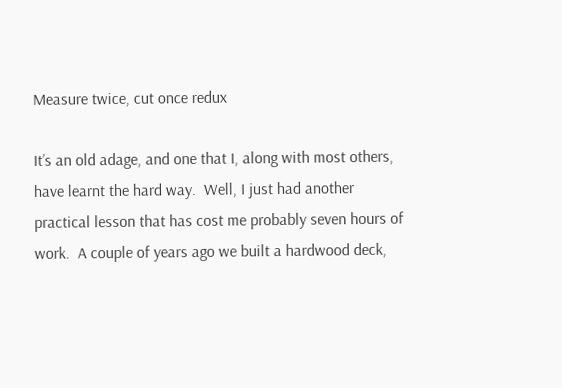Measure twice, cut once redux

It’s an old adage, and one that I, along with most others, have learnt the hard way.  Well, I just had another practical lesson that has cost me probably seven hours of work.  A couple of years ago we built a hardwood deck,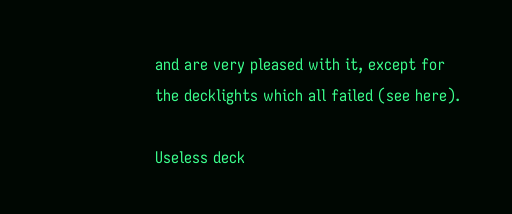and are very pleased with it, except for the decklights which all failed (see here).

Useless deck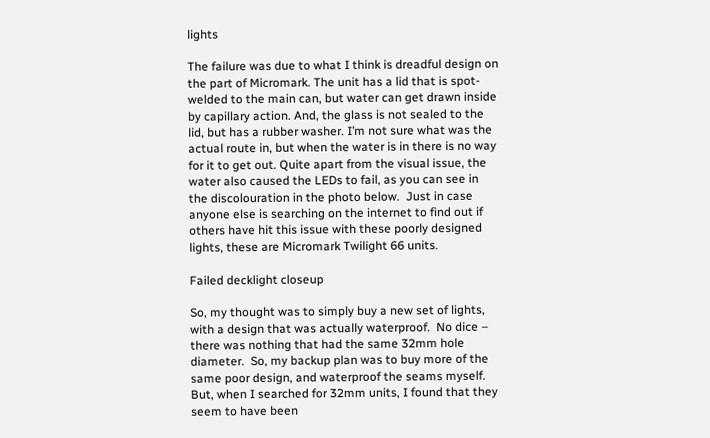lights

The failure was due to what I think is dreadful design on the part of Micromark. The unit has a lid that is spot-welded to the main can, but water can get drawn inside by capillary action. And, the glass is not sealed to the lid, but has a rubber washer. I’m not sure what was the actual route in, but when the water is in there is no way for it to get out. Quite apart from the visual issue, the water also caused the LEDs to fail, as you can see in the discolouration in the photo below.  Just in case anyone else is searching on the internet to find out if others have hit this issue with these poorly designed lights, these are Micromark Twilight 66 units.

Failed decklight closeup

So, my thought was to simply buy a new set of lights, with a design that was actually waterproof.  No dice – there was nothing that had the same 32mm hole diameter.  So, my backup plan was to buy more of the same poor design, and waterproof the seams myself.  But, when I searched for 32mm units, I found that they seem to have been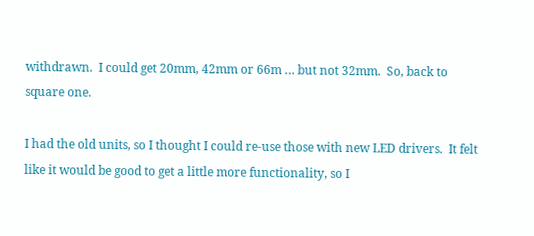withdrawn.  I could get 20mm, 42mm or 66m … but not 32mm.  So, back to square one.

I had the old units, so I thought I could re-use those with new LED drivers.  It felt like it would be good to get a little more functionality, so I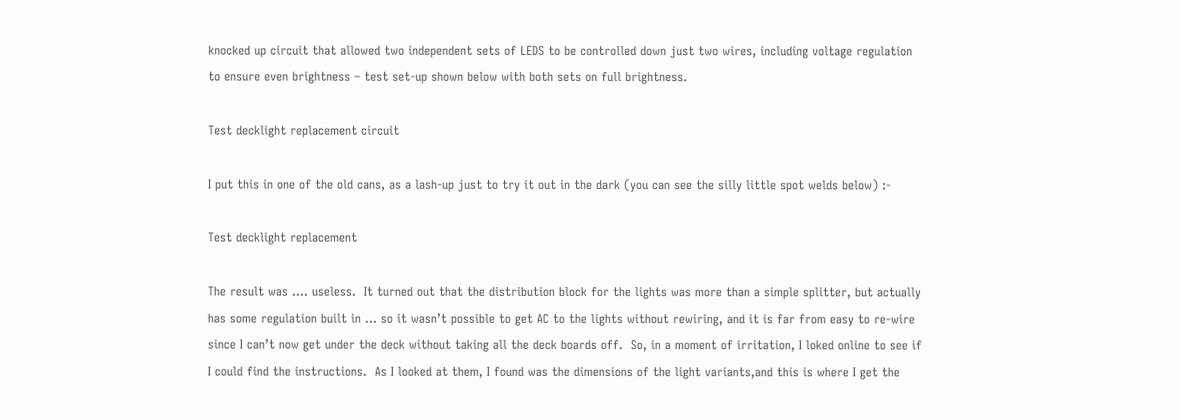knocked up circuit that allowed two independent sets of LEDS to be controlled down just two wires, including voltage regulation to ensure even brightness – test set-up shown below with both sets on full brightness.

Test decklight replacement circuit

I put this in one of the old cans, as a lash-up just to try it out in the dark (you can see the silly little spot welds below) :-

Test decklight replacement

The result was …. useless.  It turned out that the distribution block for the lights was more than a simple splitter, but actually has some regulation built in … so it wasn’t possible to get AC to the lights without rewiring, and it is far from easy to re-wire since I can’t now get under the deck without taking all the deck boards off.  So, in a moment of irritation, I loked online to see if I could find the instructions.  As I looked at them, I found was the dimensions of the light variants,and this is where I get the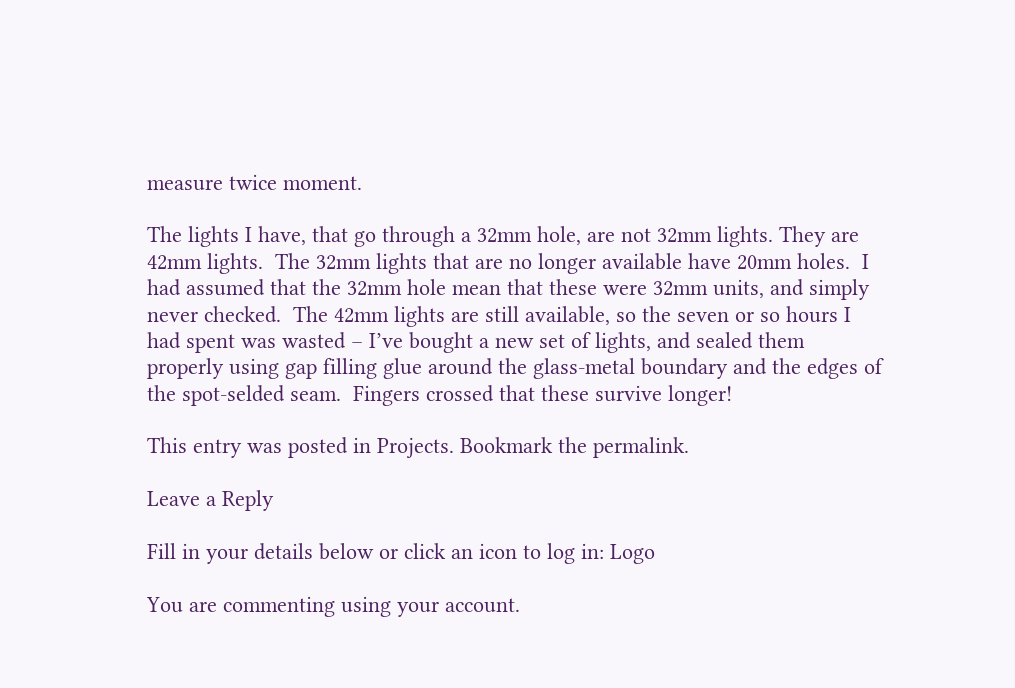measure twice moment.

The lights I have, that go through a 32mm hole, are not 32mm lights. They are 42mm lights.  The 32mm lights that are no longer available have 20mm holes.  I had assumed that the 32mm hole mean that these were 32mm units, and simply never checked.  The 42mm lights are still available, so the seven or so hours I had spent was wasted – I’ve bought a new set of lights, and sealed them properly using gap filling glue around the glass-metal boundary and the edges of the spot-selded seam.  Fingers crossed that these survive longer!

This entry was posted in Projects. Bookmark the permalink.

Leave a Reply

Fill in your details below or click an icon to log in: Logo

You are commenting using your account.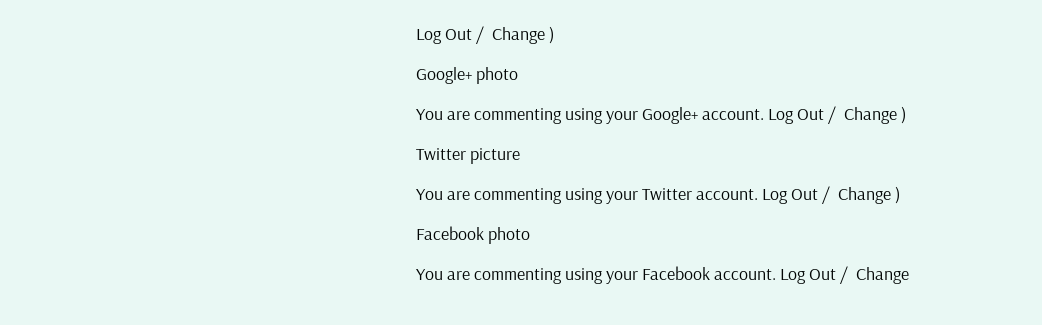Log Out /  Change )

Google+ photo

You are commenting using your Google+ account. Log Out /  Change )

Twitter picture

You are commenting using your Twitter account. Log Out /  Change )

Facebook photo

You are commenting using your Facebook account. Log Out /  Change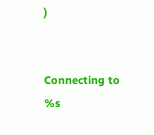)


Connecting to %s